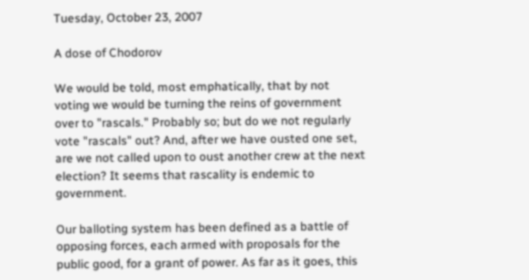Tuesday, October 23, 2007

A dose of Chodorov

We would be told, most emphatically, that by not voting we would be turning the reins of government over to "rascals." Probably so; but do we not regularly vote "rascals" out? And, after we have ousted one set, are we not called upon to oust another crew at the next election? It seems that rascality is endemic to government.

Our balloting system has been defined as a battle of opposing forces, each armed with proposals for the public good, for a grant of power. As far as it goes, this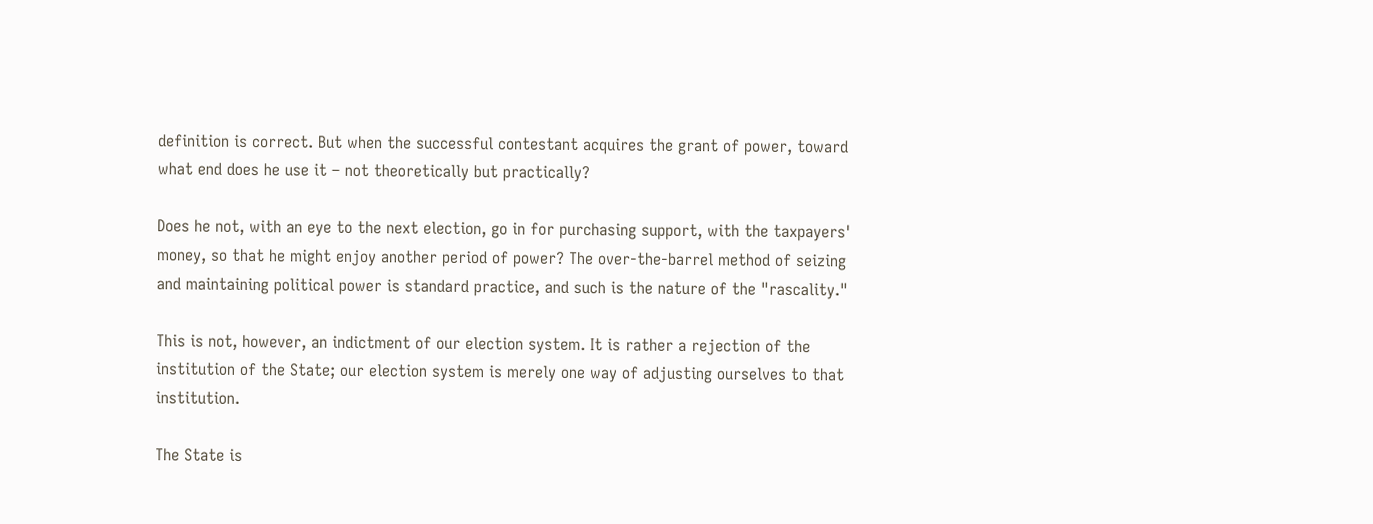definition is correct. But when the successful contestant acquires the grant of power, toward what end does he use it – not theoretically but practically?

Does he not, with an eye to the next election, go in for purchasing support, with the taxpayers' money, so that he might enjoy another period of power? The over-the-barrel method of seizing and maintaining political power is standard practice, and such is the nature of the "rascality."

This is not, however, an indictment of our election system. It is rather a rejection of the institution of the State; our election system is merely one way of adjusting ourselves to that institution.

The State is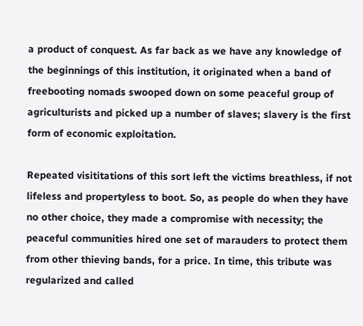a product of conquest. As far back as we have any knowledge of the beginnings of this institution, it originated when a band of freebooting nomads swooped down on some peaceful group of agriculturists and picked up a number of slaves; slavery is the first form of economic exploitation.

Repeated visititations of this sort left the victims breathless, if not lifeless and propertyless to boot. So, as people do when they have no other choice, they made a compromise with necessity; the peaceful communities hired one set of marauders to protect them from other thieving bands, for a price. In time, this tribute was regularized and called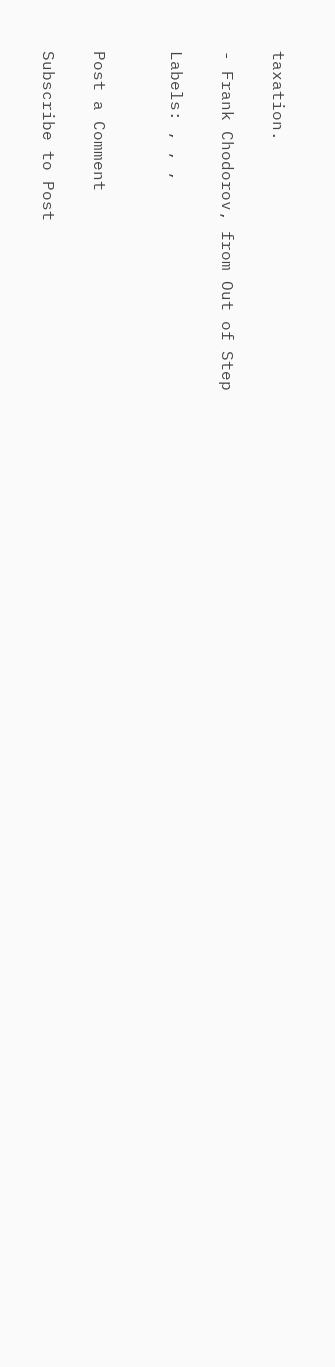taxation.

- Frank Chodorov, from Out of Step

Labels: , , ,


Post a Comment

Subscribe to Post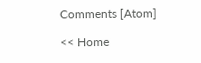Comments [Atom]

<< Home